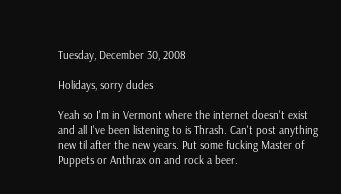Tuesday, December 30, 2008

Holidays, sorry dudes

Yeah so I'm in Vermont where the internet doesn't exist and all I've been listening to is Thrash. Can't post anything new til after the new years. Put some fucking Master of Puppets or Anthrax on and rock a beer.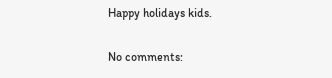Happy holidays kids.

No comments: